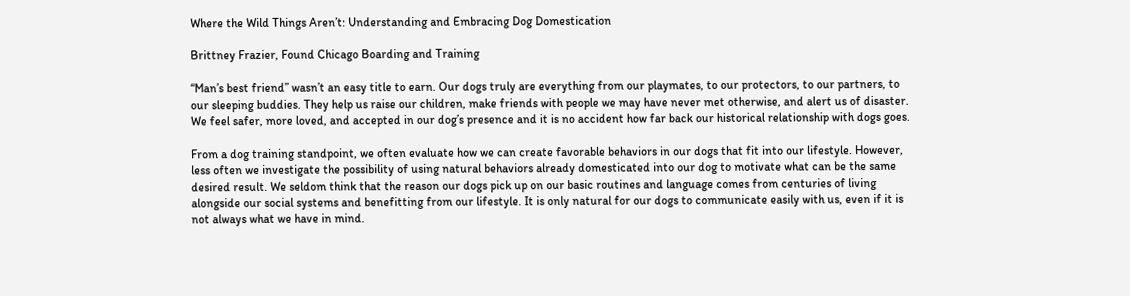Where the Wild Things Aren’t: Understanding and Embracing Dog Domestication

Brittney Frazier, Found Chicago Boarding and Training

“Man’s best friend” wasn’t an easy title to earn. Our dogs truly are everything from our playmates, to our protectors, to our partners, to our sleeping buddies. They help us raise our children, make friends with people we may have never met otherwise, and alert us of disaster. We feel safer, more loved, and accepted in our dog’s presence and it is no accident how far back our historical relationship with dogs goes.

From a dog training standpoint, we often evaluate how we can create favorable behaviors in our dogs that fit into our lifestyle. However, less often we investigate the possibility of using natural behaviors already domesticated into our dog to motivate what can be the same desired result. We seldom think that the reason our dogs pick up on our basic routines and language comes from centuries of living alongside our social systems and benefitting from our lifestyle. It is only natural for our dogs to communicate easily with us, even if it is not always what we have in mind.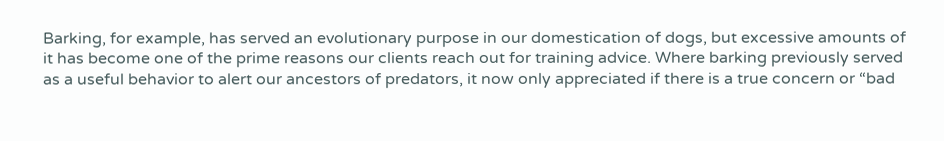Barking, for example, has served an evolutionary purpose in our domestication of dogs, but excessive amounts of it has become one of the prime reasons our clients reach out for training advice. Where barking previously served as a useful behavior to alert our ancestors of predators, it now only appreciated if there is a true concern or “bad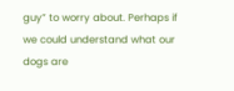guy” to worry about. Perhaps if we could understand what our dogs are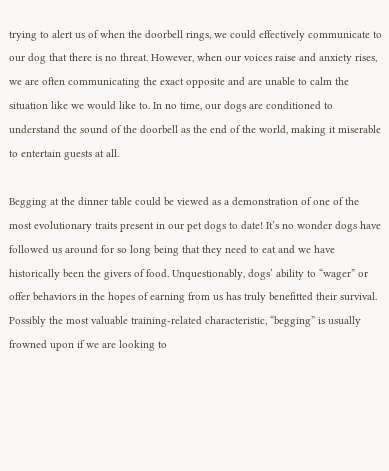trying to alert us of when the doorbell rings, we could effectively communicate to our dog that there is no threat. However, when our voices raise and anxiety rises, we are often communicating the exact opposite and are unable to calm the situation like we would like to. In no time, our dogs are conditioned to understand the sound of the doorbell as the end of the world, making it miserable to entertain guests at all.

Begging at the dinner table could be viewed as a demonstration of one of the most evolutionary traits present in our pet dogs to date! It’s no wonder dogs have followed us around for so long being that they need to eat and we have historically been the givers of food. Unquestionably, dogs’ ability to “wager” or offer behaviors in the hopes of earning from us has truly benefitted their survival. Possibly the most valuable training-related characteristic, “begging” is usually frowned upon if we are looking to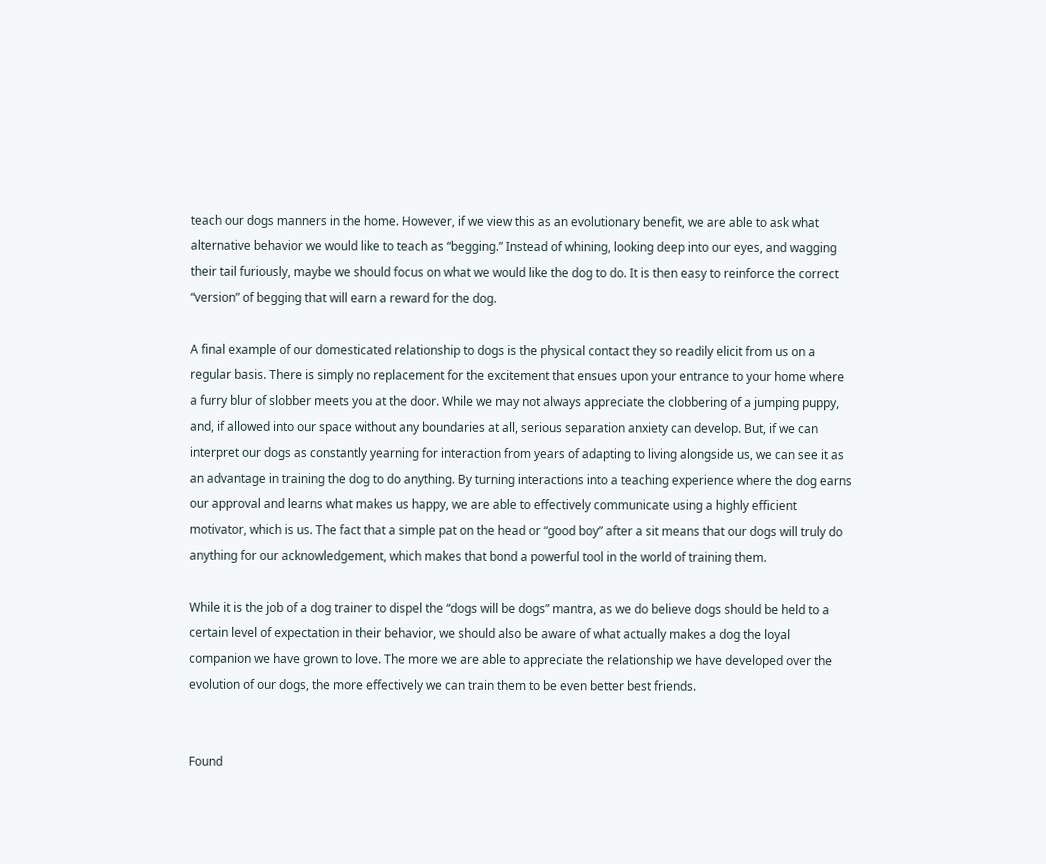teach our dogs manners in the home. However, if we view this as an evolutionary benefit, we are able to ask what alternative behavior we would like to teach as “begging.” Instead of whining, looking deep into our eyes, and wagging their tail furiously, maybe we should focus on what we would like the dog to do. It is then easy to reinforce the correct “version” of begging that will earn a reward for the dog.

A final example of our domesticated relationship to dogs is the physical contact they so readily elicit from us on a regular basis. There is simply no replacement for the excitement that ensues upon your entrance to your home where a furry blur of slobber meets you at the door. While we may not always appreciate the clobbering of a jumping puppy, and, if allowed into our space without any boundaries at all, serious separation anxiety can develop. But, if we can interpret our dogs as constantly yearning for interaction from years of adapting to living alongside us, we can see it as an advantage in training the dog to do anything. By turning interactions into a teaching experience where the dog earns our approval and learns what makes us happy, we are able to effectively communicate using a highly efficient motivator, which is us. The fact that a simple pat on the head or “good boy” after a sit means that our dogs will truly do anything for our acknowledgement, which makes that bond a powerful tool in the world of training them.

While it is the job of a dog trainer to dispel the “dogs will be dogs” mantra, as we do believe dogs should be held to a certain level of expectation in their behavior, we should also be aware of what actually makes a dog the loyal companion we have grown to love. The more we are able to appreciate the relationship we have developed over the evolution of our dogs, the more effectively we can train them to be even better best friends.


Found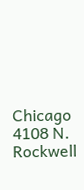Chicago
4108 N. Rockwell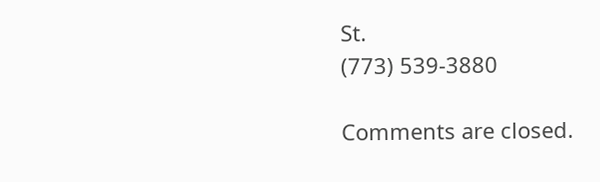St.
(773) 539-3880

Comments are closed.